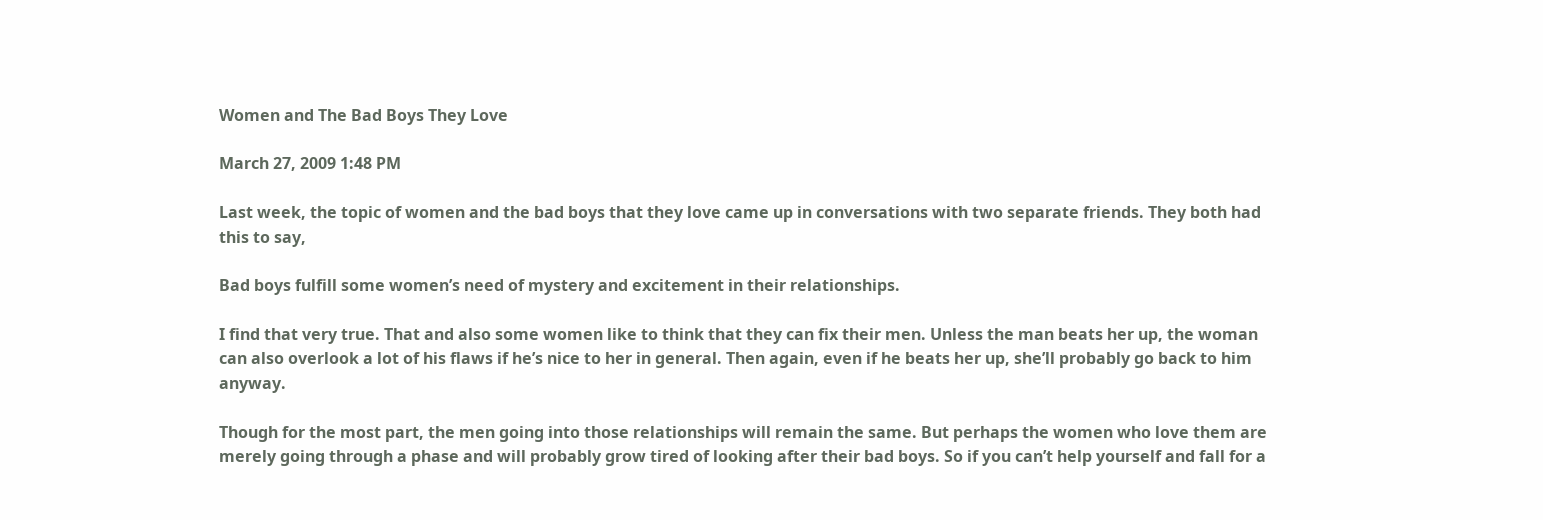Women and The Bad Boys They Love

March 27, 2009 1:48 PM

Last week, the topic of women and the bad boys that they love came up in conversations with two separate friends. They both had this to say,

Bad boys fulfill some women’s need of mystery and excitement in their relationships.

I find that very true. That and also some women like to think that they can fix their men. Unless the man beats her up, the woman can also overlook a lot of his flaws if he’s nice to her in general. Then again, even if he beats her up, she’ll probably go back to him anyway.

Though for the most part, the men going into those relationships will remain the same. But perhaps the women who love them are merely going through a phase and will probably grow tired of looking after their bad boys. So if you can’t help yourself and fall for a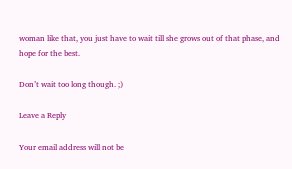woman like that, you just have to wait till she grows out of that phase, and hope for the best.

Don’t wait too long though. ;)

Leave a Reply

Your email address will not be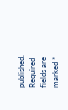published. Required fields are marked *